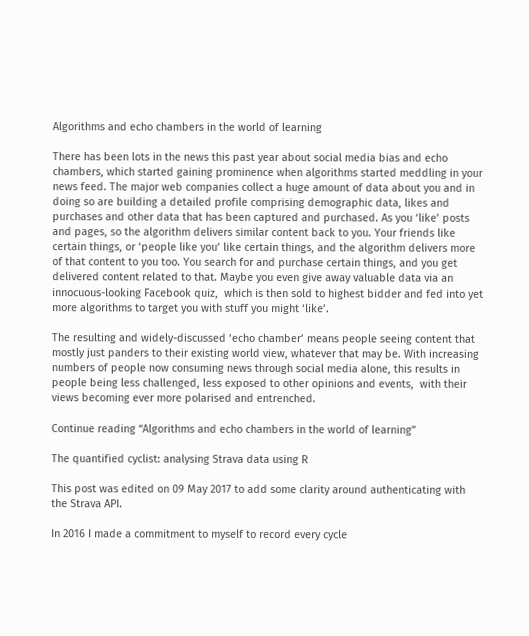Algorithms and echo chambers in the world of learning

There has been lots in the news this past year about social media bias and echo chambers, which started gaining prominence when algorithms started meddling in your news feed. The major web companies collect a huge amount of data about you and in doing so are building a detailed profile comprising demographic data, likes and purchases and other data that has been captured and purchased. As you ‘like’ posts and pages, so the algorithm delivers similar content back to you. Your friends like certain things, or ‘people like you’ like certain things, and the algorithm delivers more of that content to you too. You search for and purchase certain things, and you get delivered content related to that. Maybe you even give away valuable data via an innocuous-looking Facebook quiz,  which is then sold to highest bidder and fed into yet more algorithms to target you with stuff you might ‘like’.

The resulting and widely-discussed ‘echo chamber’ means people seeing content that mostly just panders to their existing world view, whatever that may be. With increasing numbers of people now consuming news through social media alone, this results in people being less challenged, less exposed to other opinions and events,  with their views becoming ever more polarised and entrenched.

Continue reading “Algorithms and echo chambers in the world of learning”

The quantified cyclist: analysing Strava data using R

This post was edited on 09 May 2017 to add some clarity around authenticating with the Strava API.

In 2016 I made a commitment to myself to record every cycle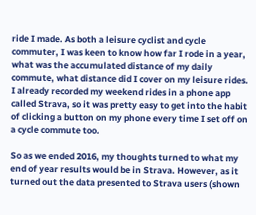ride I made. As both a leisure cyclist and cycle commuter, I was keen to know how far I rode in a year, what was the accumulated distance of my daily commute, what distance did I cover on my leisure rides. I already recorded my weekend rides in a phone app called Strava, so it was pretty easy to get into the habit of clicking a button on my phone every time I set off on a cycle commute too.

So as we ended 2016, my thoughts turned to what my end of year results would be in Strava. However, as it turned out the data presented to Strava users (shown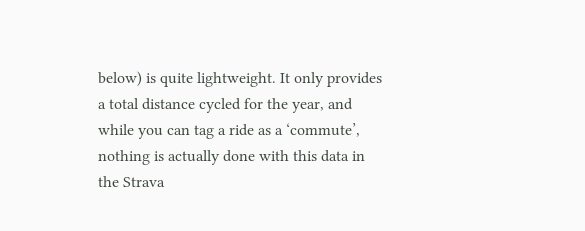below) is quite lightweight. It only provides a total distance cycled for the year, and while you can tag a ride as a ‘commute’, nothing is actually done with this data in the Strava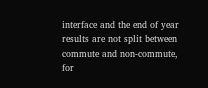interface and the end of year results are not split between commute and non-commute, for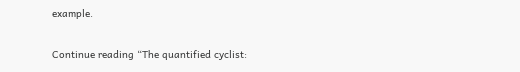example.

Continue reading “The quantified cyclist: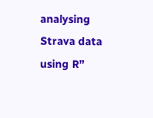analysing Strava data using R”